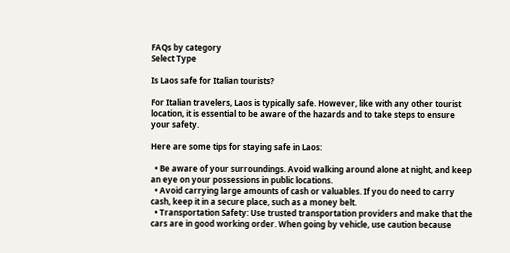FAQs by category
Select Type

Is Laos safe for Italian tourists?

For Italian travelers, Laos is typically safe. However, like with any other tourist location, it is essential to be aware of the hazards and to take steps to ensure your safety.

Here are some tips for staying safe in Laos:

  • Be aware of your surroundings. Avoid walking around alone at night, and keep an eye on your possessions in public locations.
  • Avoid carrying large amounts of cash or valuables. If you do need to carry cash, keep it in a secure place, such as a money belt.
  • Transportation Safety: Use trusted transportation providers and make that the cars are in good working order. When going by vehicle, use caution because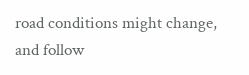road conditions might change, and follow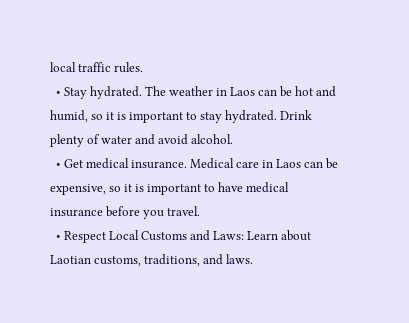local traffic rules.
  • Stay hydrated. The weather in Laos can be hot and humid, so it is important to stay hydrated. Drink plenty of water and avoid alcohol.
  • Get medical insurance. Medical care in Laos can be expensive, so it is important to have medical insurance before you travel.
  • Respect Local Customs and Laws: Learn about Laotian customs, traditions, and laws.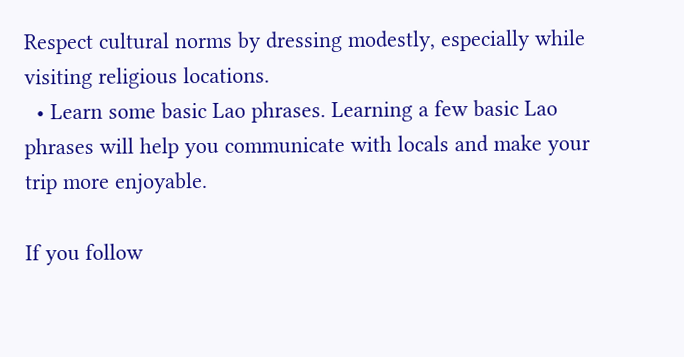Respect cultural norms by dressing modestly, especially while visiting religious locations.
  • Learn some basic Lao phrases. Learning a few basic Lao phrases will help you communicate with locals and make your trip more enjoyable.

If you follow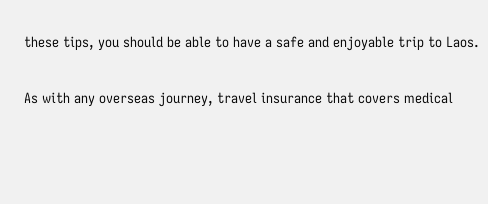these tips, you should be able to have a safe and enjoyable trip to Laos.

As with any overseas journey, travel insurance that covers medical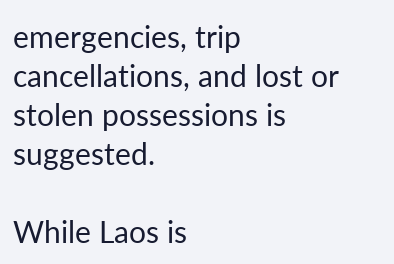emergencies, trip cancellations, and lost or stolen possessions is suggested.

While Laos is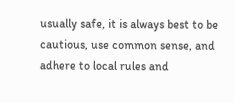usually safe, it is always best to be cautious, use common sense, and adhere to local rules and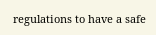regulations to have a safe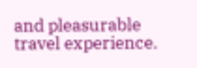and pleasurable travel experience.